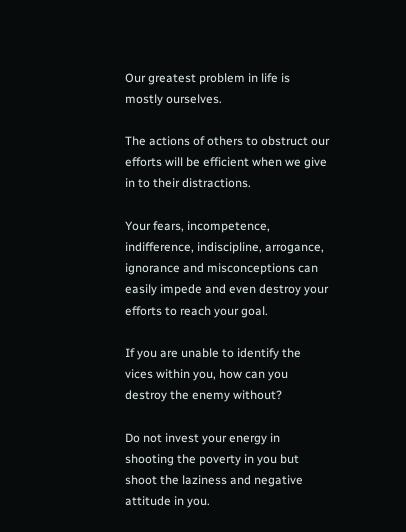Our greatest problem in life is mostly ourselves.

The actions of others to obstruct our efforts will be efficient when we give in to their distractions.

Your fears, incompetence, indifference, indiscipline, arrogance, ignorance and misconceptions can easily impede and even destroy your efforts to reach your goal.

If you are unable to identify the vices within you, how can you destroy the enemy without?

Do not invest your energy in shooting the poverty in you but shoot the laziness and negative attitude in you.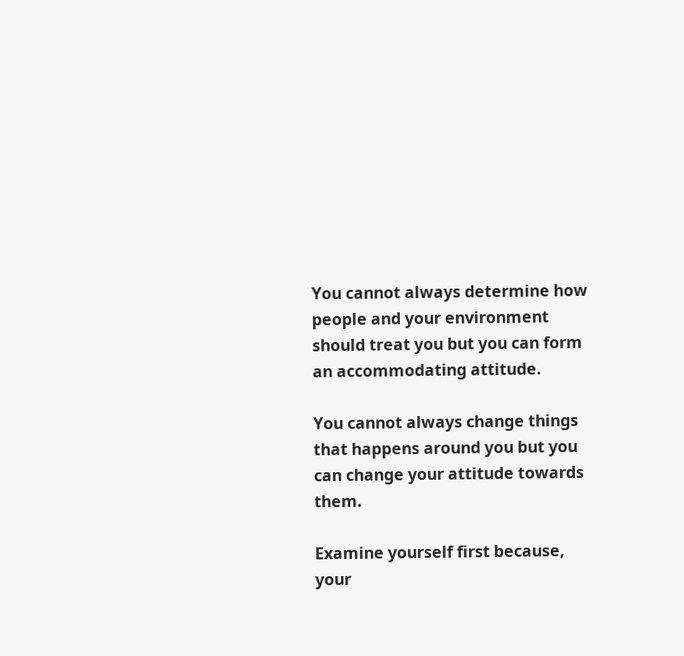You cannot always determine how people and your environment should treat you but you can form an accommodating attitude.

You cannot always change things that happens around you but you can change your attitude towards them.

Examine yourself first because, your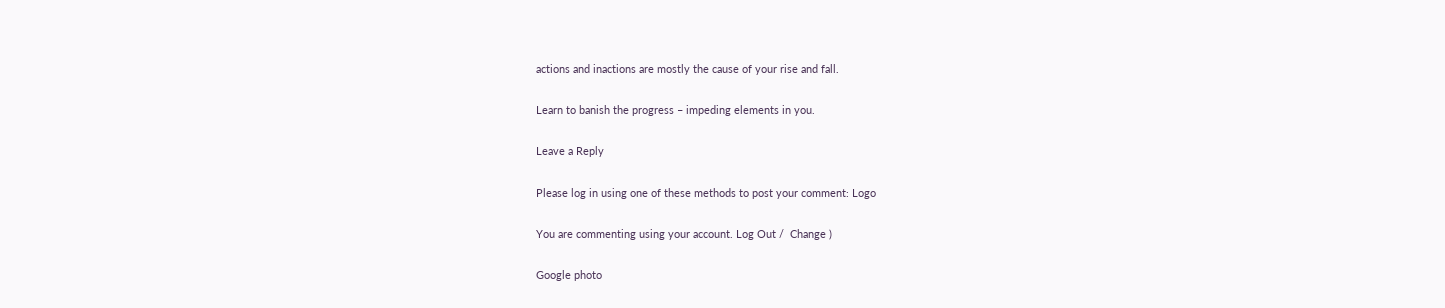actions and inactions are mostly the cause of your rise and fall.

Learn to banish the progress – impeding elements in you.

Leave a Reply

Please log in using one of these methods to post your comment: Logo

You are commenting using your account. Log Out /  Change )

Google photo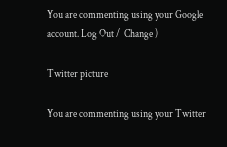You are commenting using your Google account. Log Out /  Change )

Twitter picture

You are commenting using your Twitter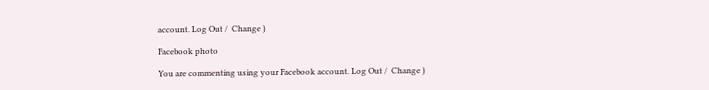account. Log Out /  Change )

Facebook photo

You are commenting using your Facebook account. Log Out /  Change )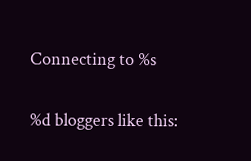Connecting to %s

%d bloggers like this: